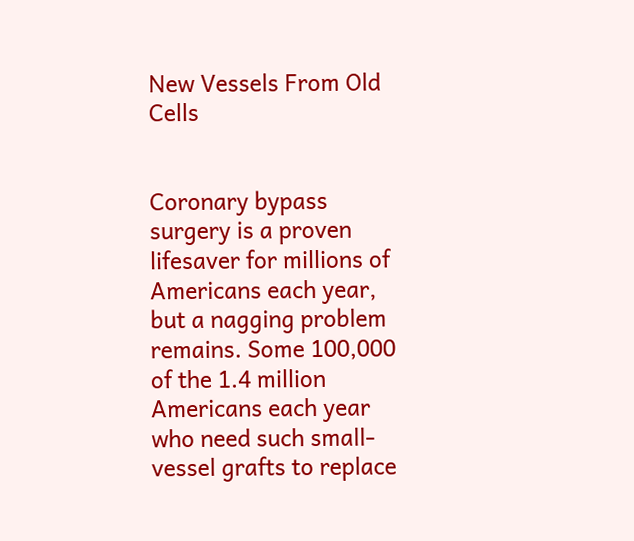New Vessels From Old Cells


Coronary bypass surgery is a proven lifesaver for millions of Americans each year, but a nagging problem remains. Some 100,000 of the 1.4 million Americans each year who need such small-vessel grafts to replace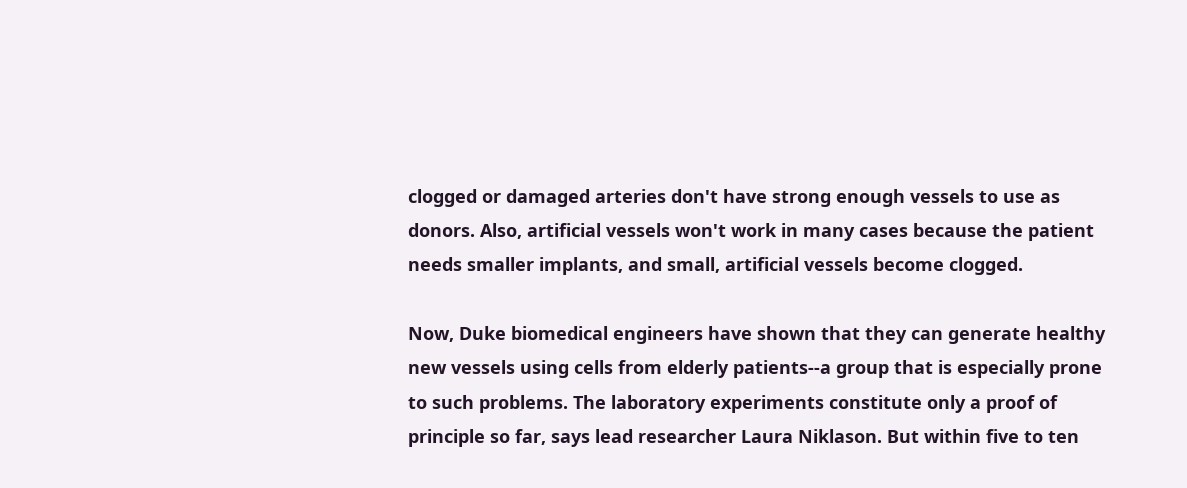clogged or damaged arteries don't have strong enough vessels to use as donors. Also, artificial vessels won't work in many cases because the patient needs smaller implants, and small, artificial vessels become clogged.

Now, Duke biomedical engineers have shown that they can generate healthy new vessels using cells from elderly patients--a group that is especially prone to such problems. The laboratory experiments constitute only a proof of principle so far, says lead researcher Laura Niklason. But within five to ten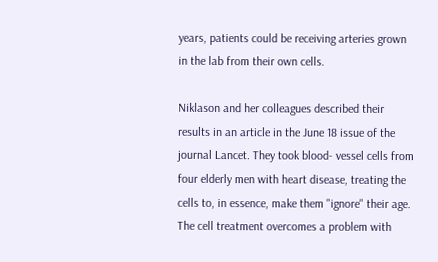years, patients could be receiving arteries grown in the lab from their own cells.

Niklason and her colleagues described their results in an article in the June 18 issue of the journal Lancet. They took blood- vessel cells from four elderly men with heart disease, treating the cells to, in essence, make them "ignore" their age. The cell treatment overcomes a problem with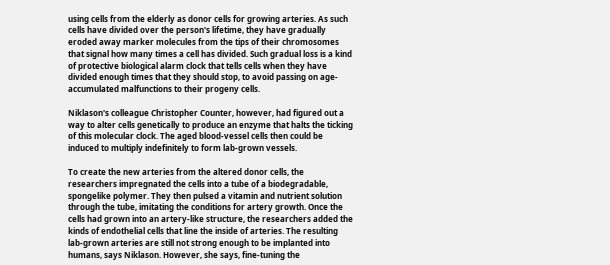using cells from the elderly as donor cells for growing arteries. As such cells have divided over the person's lifetime, they have gradually eroded away marker molecules from the tips of their chromosomes that signal how many times a cell has divided. Such gradual loss is a kind of protective biological alarm clock that tells cells when they have divided enough times that they should stop, to avoid passing on age-accumulated malfunctions to their progeny cells.

Niklason's colleague Christopher Counter, however, had figured out a way to alter cells genetically to produce an enzyme that halts the ticking of this molecular clock. The aged blood-vessel cells then could be induced to multiply indefinitely to form lab-grown vessels.

To create the new arteries from the altered donor cells, the researchers impregnated the cells into a tube of a biodegradable, spongelike polymer. They then pulsed a vitamin and nutrient solution through the tube, imitating the conditions for artery growth. Once the cells had grown into an artery-like structure, the researchers added the kinds of endothelial cells that line the inside of arteries. The resulting lab-grown arteries are still not strong enough to be implanted into humans, says Niklason. However, she says, fine-tuning the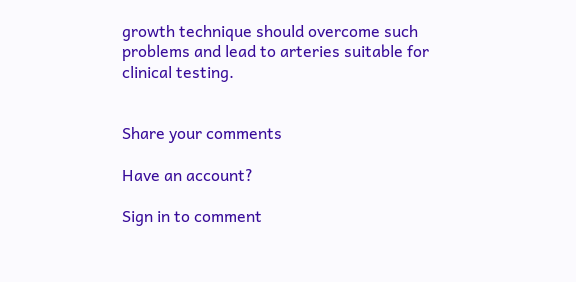growth technique should overcome such problems and lead to arteries suitable for clinical testing.


Share your comments

Have an account?

Sign in to comment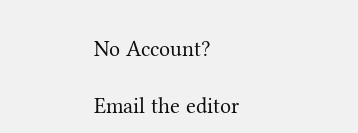No Account?

Email the editor